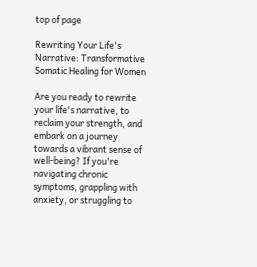top of page

Rewriting Your Life's Narrative: Transformative Somatic Healing for Women

Are you ready to rewrite your life's narrative, to reclaim your strength, and embark on a journey towards a vibrant sense of well-being? If you're navigating chronic symptoms, grappling with anxiety, or struggling to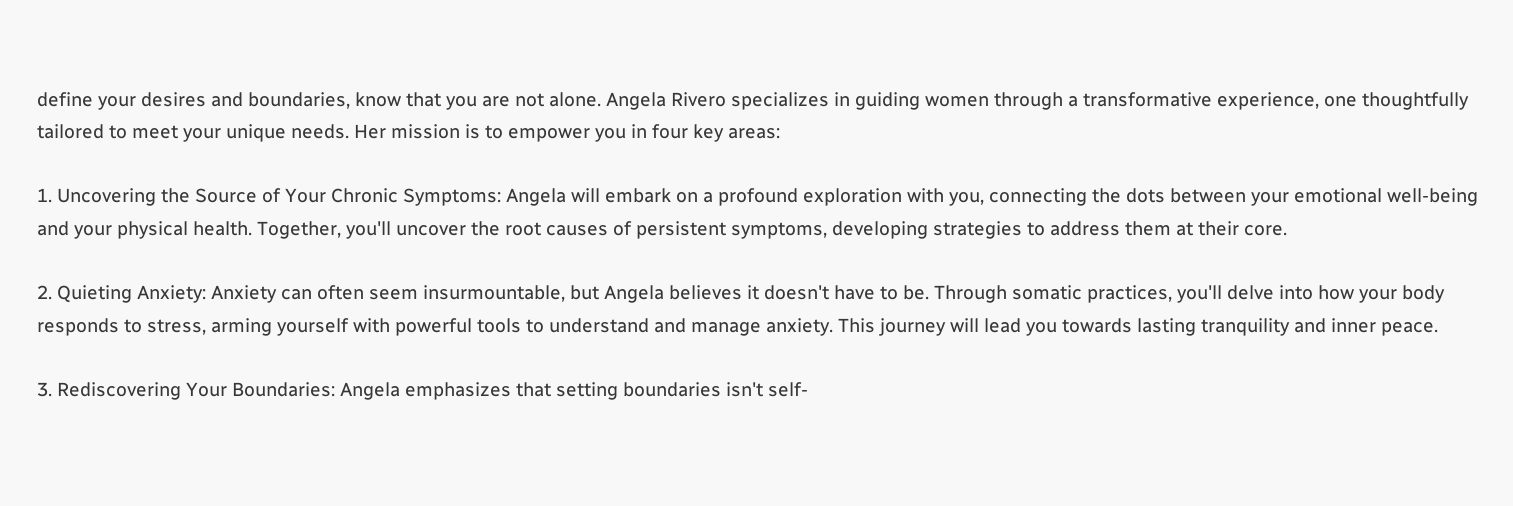define your desires and boundaries, know that you are not alone. Angela Rivero specializes in guiding women through a transformative experience, one thoughtfully tailored to meet your unique needs. Her mission is to empower you in four key areas:

1. Uncovering the Source of Your Chronic Symptoms: Angela will embark on a profound exploration with you, connecting the dots between your emotional well-being and your physical health. Together, you'll uncover the root causes of persistent symptoms, developing strategies to address them at their core.

2. Quieting Anxiety: Anxiety can often seem insurmountable, but Angela believes it doesn't have to be. Through somatic practices, you'll delve into how your body responds to stress, arming yourself with powerful tools to understand and manage anxiety. This journey will lead you towards lasting tranquility and inner peace.

3. Rediscovering Your Boundaries: Angela emphasizes that setting boundaries isn't self-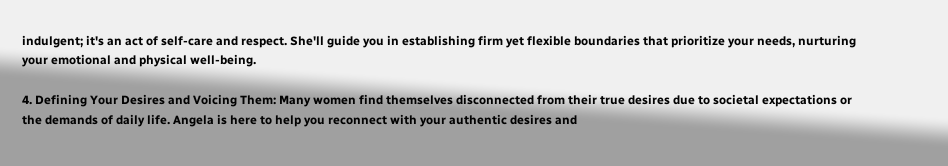indulgent; it's an act of self-care and respect. She'll guide you in establishing firm yet flexible boundaries that prioritize your needs, nurturing your emotional and physical well-being.

4. Defining Your Desires and Voicing Them: Many women find themselves disconnected from their true desires due to societal expectations or the demands of daily life. Angela is here to help you reconnect with your authentic desires and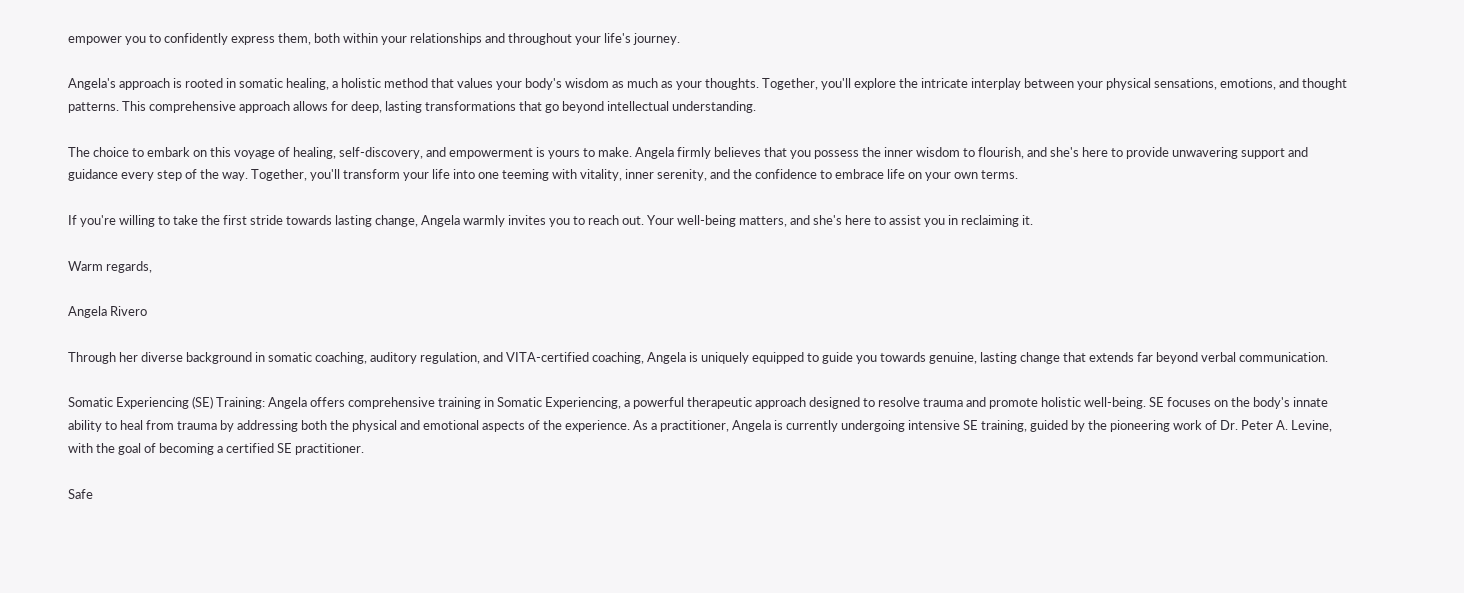empower you to confidently express them, both within your relationships and throughout your life's journey.

Angela's approach is rooted in somatic healing, a holistic method that values your body's wisdom as much as your thoughts. Together, you'll explore the intricate interplay between your physical sensations, emotions, and thought patterns. This comprehensive approach allows for deep, lasting transformations that go beyond intellectual understanding.

The choice to embark on this voyage of healing, self-discovery, and empowerment is yours to make. Angela firmly believes that you possess the inner wisdom to flourish, and she's here to provide unwavering support and guidance every step of the way. Together, you'll transform your life into one teeming with vitality, inner serenity, and the confidence to embrace life on your own terms.

If you're willing to take the first stride towards lasting change, Angela warmly invites you to reach out. Your well-being matters, and she's here to assist you in reclaiming it.

Warm regards,

Angela Rivero

Through her diverse background in somatic coaching, auditory regulation, and VITA-certified coaching, Angela is uniquely equipped to guide you towards genuine, lasting change that extends far beyond verbal communication.

Somatic Experiencing (SE) Training: Angela offers comprehensive training in Somatic Experiencing, a powerful therapeutic approach designed to resolve trauma and promote holistic well-being. SE focuses on the body's innate ability to heal from trauma by addressing both the physical and emotional aspects of the experience. As a practitioner, Angela is currently undergoing intensive SE training, guided by the pioneering work of Dr. Peter A. Levine, with the goal of becoming a certified SE practitioner.

Safe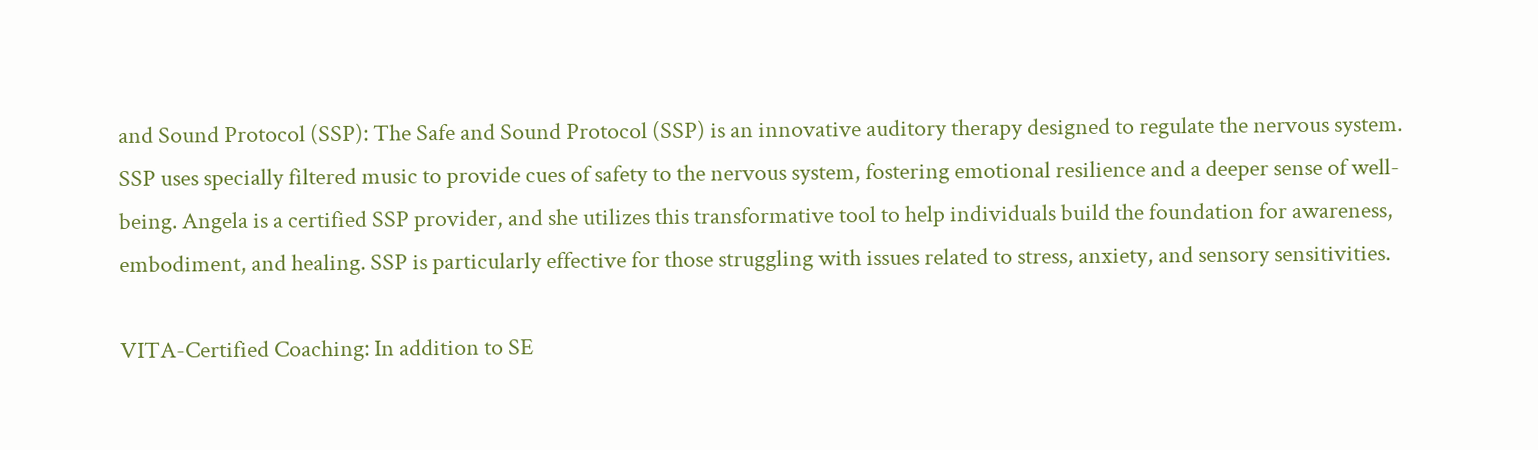and Sound Protocol (SSP): The Safe and Sound Protocol (SSP) is an innovative auditory therapy designed to regulate the nervous system. SSP uses specially filtered music to provide cues of safety to the nervous system, fostering emotional resilience and a deeper sense of well-being. Angela is a certified SSP provider, and she utilizes this transformative tool to help individuals build the foundation for awareness, embodiment, and healing. SSP is particularly effective for those struggling with issues related to stress, anxiety, and sensory sensitivities.

VITA-Certified Coaching: In addition to SE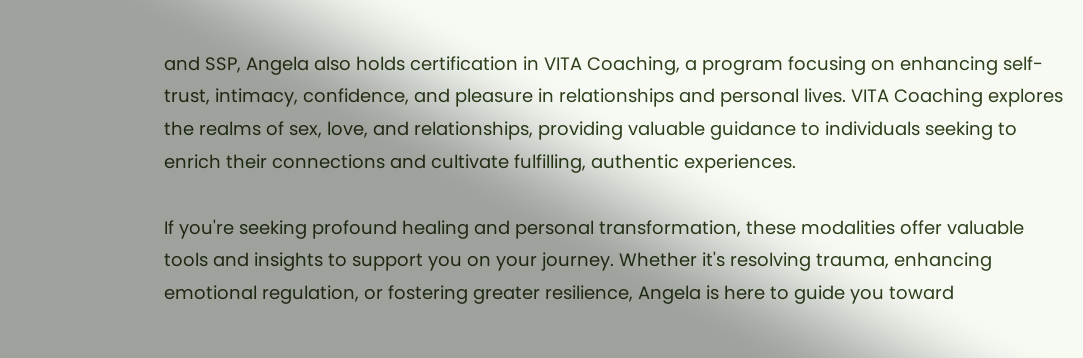and SSP, Angela also holds certification in VITA Coaching, a program focusing on enhancing self-trust, intimacy, confidence, and pleasure in relationships and personal lives. VITA Coaching explores the realms of sex, love, and relationships, providing valuable guidance to individuals seeking to enrich their connections and cultivate fulfilling, authentic experiences.

If you're seeking profound healing and personal transformation, these modalities offer valuable tools and insights to support you on your journey. Whether it's resolving trauma, enhancing emotional regulation, or fostering greater resilience, Angela is here to guide you toward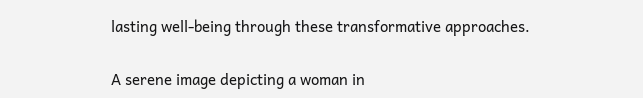lasting well-being through these transformative approaches.

A serene image depicting a woman in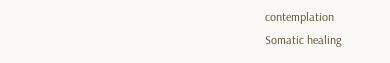contemplation
Somatic healing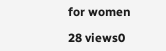for women

28 views0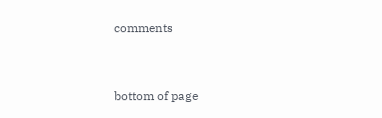comments


bottom of page